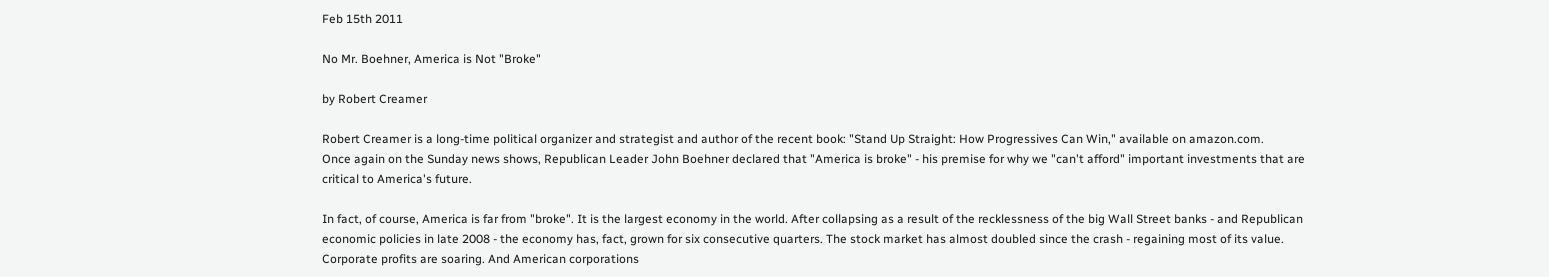Feb 15th 2011

No Mr. Boehner, America is Not "Broke"

by Robert Creamer

Robert Creamer is a long-time political organizer and strategist and author of the recent book: "Stand Up Straight: How Progressives Can Win," available on amazon.com.
Once again on the Sunday news shows, Republican Leader John Boehner declared that "America is broke" - his premise for why we "can't afford" important investments that are critical to America's future.

In fact, of course, America is far from "broke". It is the largest economy in the world. After collapsing as a result of the recklessness of the big Wall Street banks - and Republican economic policies in late 2008 - the economy has, fact, grown for six consecutive quarters. The stock market has almost doubled since the crash - regaining most of its value. Corporate profits are soaring. And American corporations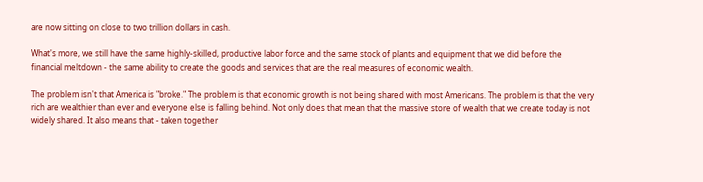are now sitting on close to two trillion dollars in cash.

What's more, we still have the same highly-skilled, productive labor force and the same stock of plants and equipment that we did before the financial meltdown - the same ability to create the goods and services that are the real measures of economic wealth.

The problem isn't that America is "broke." The problem is that economic growth is not being shared with most Americans. The problem is that the very rich are wealthier than ever and everyone else is falling behind. Not only does that mean that the massive store of wealth that we create today is not widely shared. It also means that - taken together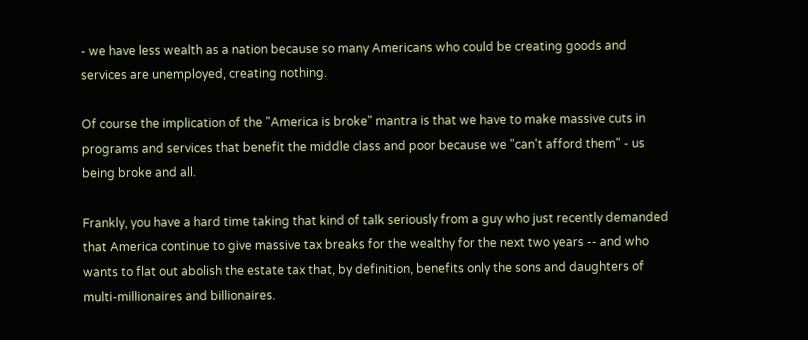- we have less wealth as a nation because so many Americans who could be creating goods and services are unemployed, creating nothing.

Of course the implication of the "America is broke" mantra is that we have to make massive cuts in programs and services that benefit the middle class and poor because we "can't afford them" - us being broke and all.

Frankly, you have a hard time taking that kind of talk seriously from a guy who just recently demanded that America continue to give massive tax breaks for the wealthy for the next two years -- and who wants to flat out abolish the estate tax that, by definition, benefits only the sons and daughters of multi-millionaires and billionaires.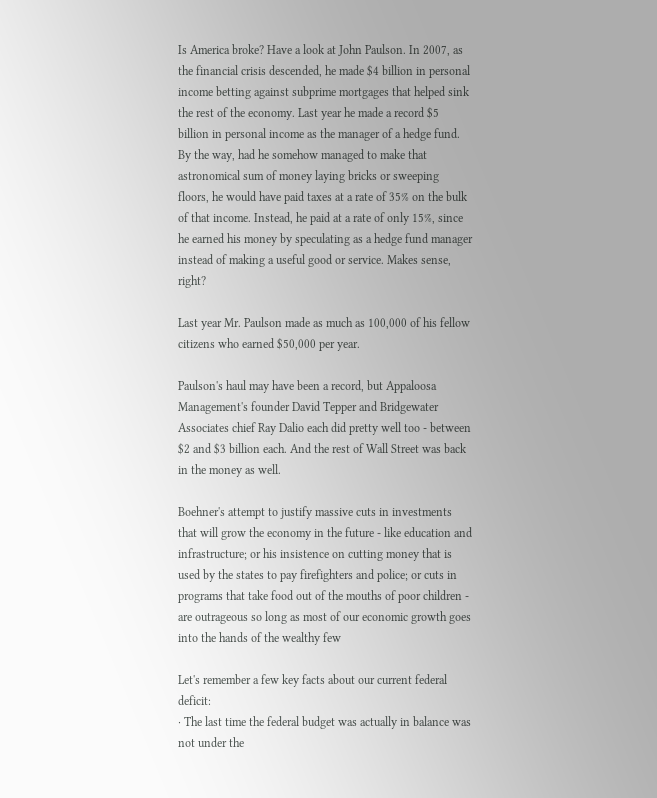Is America broke? Have a look at John Paulson. In 2007, as the financial crisis descended, he made $4 billion in personal income betting against subprime mortgages that helped sink the rest of the economy. Last year he made a record $5 billion in personal income as the manager of a hedge fund. By the way, had he somehow managed to make that astronomical sum of money laying bricks or sweeping floors, he would have paid taxes at a rate of 35% on the bulk of that income. Instead, he paid at a rate of only 15%, since he earned his money by speculating as a hedge fund manager instead of making a useful good or service. Makes sense, right?

Last year Mr. Paulson made as much as 100,000 of his fellow citizens who earned $50,000 per year.

Paulson's haul may have been a record, but Appaloosa Management's founder David Tepper and Bridgewater Associates chief Ray Dalio each did pretty well too - between $2 and $3 billion each. And the rest of Wall Street was back in the money as well.

Boehner's attempt to justify massive cuts in investments that will grow the economy in the future - like education and infrastructure; or his insistence on cutting money that is used by the states to pay firefighters and police; or cuts in programs that take food out of the mouths of poor children - are outrageous so long as most of our economic growth goes into the hands of the wealthy few

Let's remember a few key facts about our current federal deficit:
· The last time the federal budget was actually in balance was not under the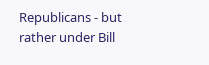Republicans - but rather under Bill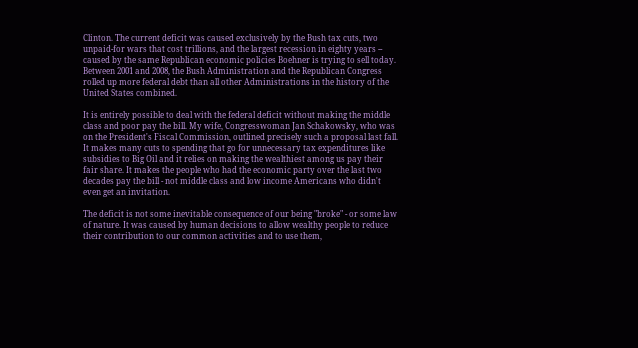Clinton. The current deficit was caused exclusively by the Bush tax cuts, two unpaid-for wars that cost trillions, and the largest recession in eighty years -- caused by the same Republican economic policies Boehner is trying to sell today. Between 2001 and 2008, the Bush Administration and the Republican Congress rolled up more federal debt than all other Administrations in the history of the United States combined.

It is entirely possible to deal with the federal deficit without making the middle class and poor pay the bill. My wife, Congresswoman Jan Schakowsky, who was on the President's Fiscal Commission, outlined precisely such a proposal last fall. It makes many cuts to spending that go for unnecessary tax expenditures like subsidies to Big Oil and it relies on making the wealthiest among us pay their fair share. It makes the people who had the economic party over the last two decades pay the bill - not middle class and low income Americans who didn't even get an invitation.

The deficit is not some inevitable consequence of our being "broke" - or some law of nature. It was caused by human decisions to allow wealthy people to reduce their contribution to our common activities and to use them,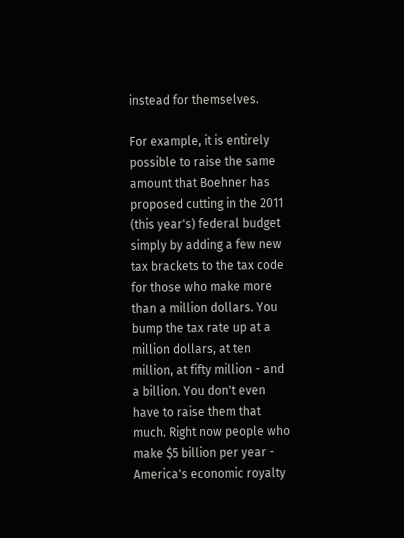instead for themselves.

For example, it is entirely possible to raise the same amount that Boehner has proposed cutting in the 2011 (this year's) federal budget simply by adding a few new tax brackets to the tax code for those who make more than a million dollars. You bump the tax rate up at a million dollars, at ten million, at fifty million - and a billion. You don't even have to raise them that much. Right now people who make $5 billion per year - America's economic royalty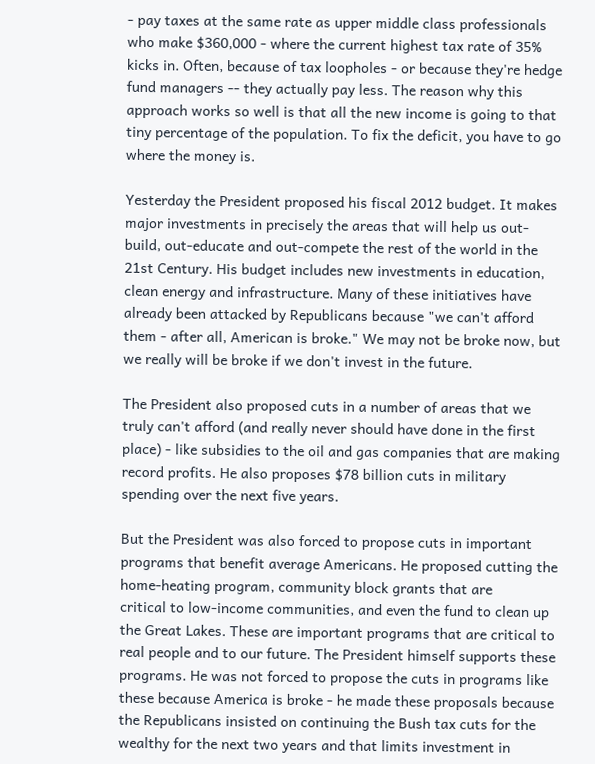- pay taxes at the same rate as upper middle class professionals who make $360,000 - where the current highest tax rate of 35% kicks in. Often, because of tax loopholes - or because they're hedge fund managers -- they actually pay less. The reason why this approach works so well is that all the new income is going to that tiny percentage of the population. To fix the deficit, you have to go where the money is.

Yesterday the President proposed his fiscal 2012 budget. It makes major investments in precisely the areas that will help us out-build, out-educate and out-compete the rest of the world in the 21st Century. His budget includes new investments in education, clean energy and infrastructure. Many of these initiatives have already been attacked by Republicans because "we can't afford them - after all, American is broke." We may not be broke now, but we really will be broke if we don't invest in the future.

The President also proposed cuts in a number of areas that we truly can't afford (and really never should have done in the first place) - like subsidies to the oil and gas companies that are making record profits. He also proposes $78 billion cuts in military spending over the next five years.

But the President was also forced to propose cuts in important programs that benefit average Americans. He proposed cutting the home-heating program, community block grants that are
critical to low-income communities, and even the fund to clean up the Great Lakes. These are important programs that are critical to real people and to our future. The President himself supports these programs. He was not forced to propose the cuts in programs like these because America is broke - he made these proposals because the Republicans insisted on continuing the Bush tax cuts for the wealthy for the next two years and that limits investment in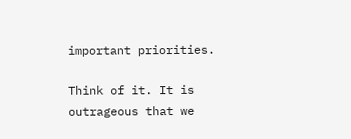important priorities.

Think of it. It is outrageous that we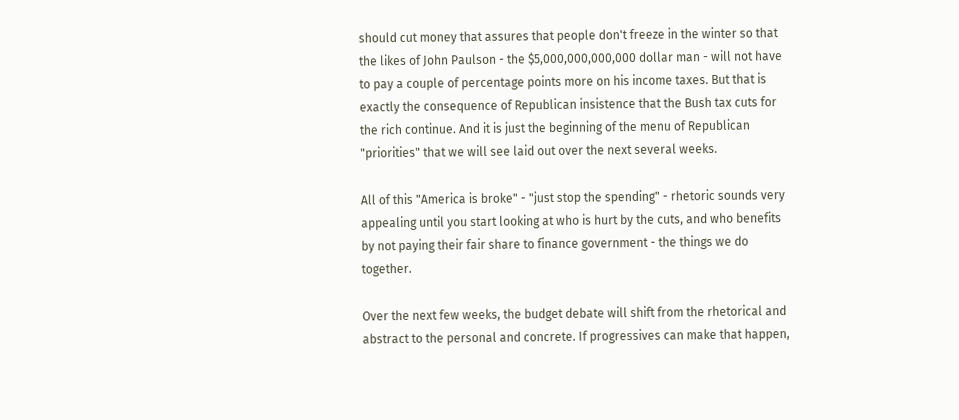should cut money that assures that people don't freeze in the winter so that the likes of John Paulson - the $5,000,000,000,000 dollar man - will not have to pay a couple of percentage points more on his income taxes. But that is exactly the consequence of Republican insistence that the Bush tax cuts for the rich continue. And it is just the beginning of the menu of Republican "priorities" that we will see laid out over the next several weeks.

All of this "America is broke" - "just stop the spending" - rhetoric sounds very appealing until you start looking at who is hurt by the cuts, and who benefits by not paying their fair share to finance government - the things we do together.

Over the next few weeks, the budget debate will shift from the rhetorical and abstract to the personal and concrete. If progressives can make that happen,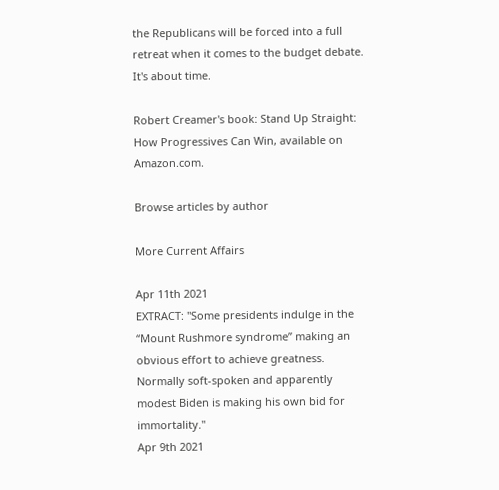the Republicans will be forced into a full retreat when it comes to the budget debate. It's about time.

Robert Creamer's book: Stand Up Straight: How Progressives Can Win, available on Amazon.com.

Browse articles by author

More Current Affairs

Apr 11th 2021
EXTRACT: "Some presidents indulge in the “Mount Rushmore syndrome” making an obvious effort to achieve greatness. Normally soft-spoken and apparently modest Biden is making his own bid for immortality."
Apr 9th 2021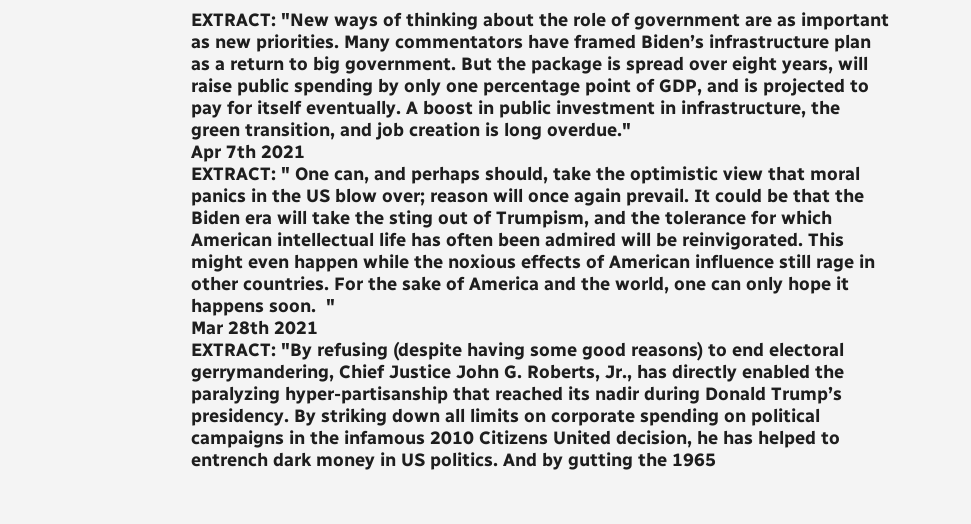EXTRACT: "New ways of thinking about the role of government are as important as new priorities. Many commentators have framed Biden’s infrastructure plan as a return to big government. But the package is spread over eight years, will raise public spending by only one percentage point of GDP, and is projected to pay for itself eventually. A boost in public investment in infrastructure, the green transition, and job creation is long overdue."
Apr 7th 2021
EXTRACT: " One can, and perhaps should, take the optimistic view that moral panics in the US blow over; reason will once again prevail. It could be that the Biden era will take the sting out of Trumpism, and the tolerance for which American intellectual life has often been admired will be reinvigorated. This might even happen while the noxious effects of American influence still rage in other countries. For the sake of America and the world, one can only hope it happens soon.  "
Mar 28th 2021
EXTRACT: "By refusing (despite having some good reasons) to end electoral gerrymandering, Chief Justice John G. Roberts, Jr., has directly enabled the paralyzing hyper-partisanship that reached its nadir during Donald Trump’s presidency. By striking down all limits on corporate spending on political campaigns in the infamous 2010 Citizens United decision, he has helped to entrench dark money in US politics. And by gutting the 1965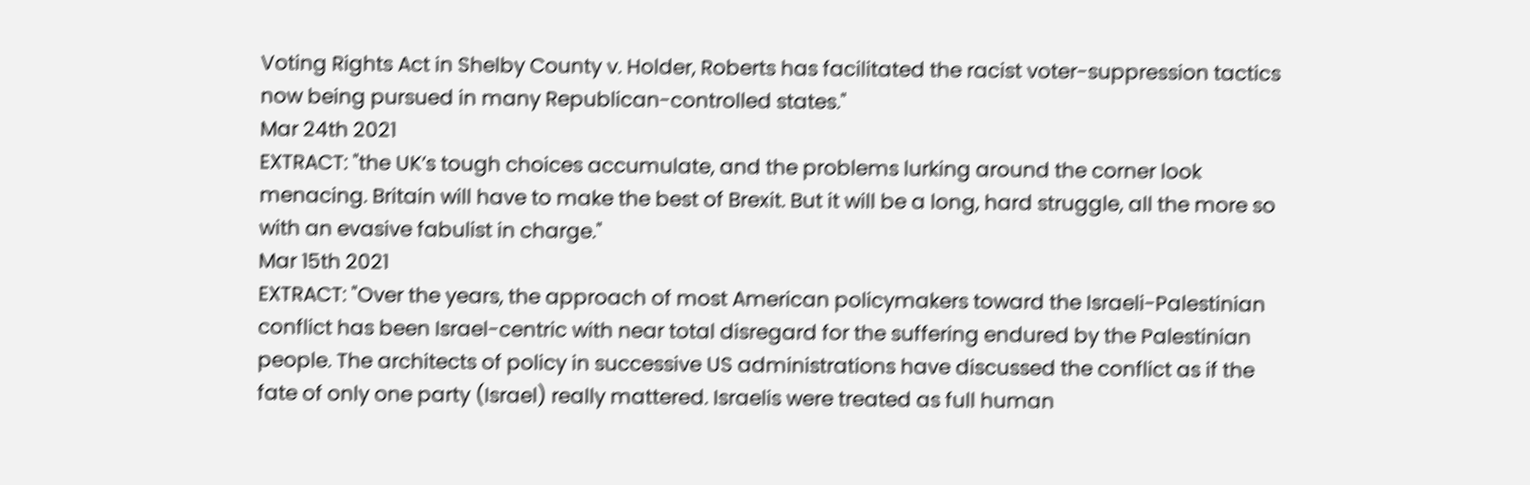Voting Rights Act in Shelby County v. Holder, Roberts has facilitated the racist voter-suppression tactics now being pursued in many Republican-controlled states."
Mar 24th 2021
EXTRACT: "the UK’s tough choices accumulate, and the problems lurking around the corner look menacing. Britain will have to make the best of Brexit. But it will be a long, hard struggle, all the more so with an evasive fabulist in charge."
Mar 15th 2021
EXTRACT: "Over the years, the approach of most American policymakers toward the Israeli-Palestinian conflict has been Israel-centric with near total disregard for the suffering endured by the Palestinian people. The architects of policy in successive US administrations have discussed the conflict as if the fate of only one party (Israel) really mattered. Israelis were treated as full human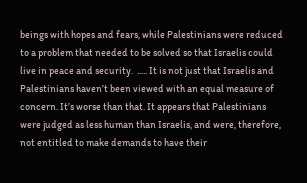beings with hopes and fears, while Palestinians were reduced to a problem that needed to be solved so that Israelis could live in peace and security.  ..... It is not just that Israelis and Palestinians haven’t been viewed with an equal measure of concern. It’s worse than that. It appears that Palestinians were judged as less human than Israelis, and were, therefore, not entitled to make demands to have their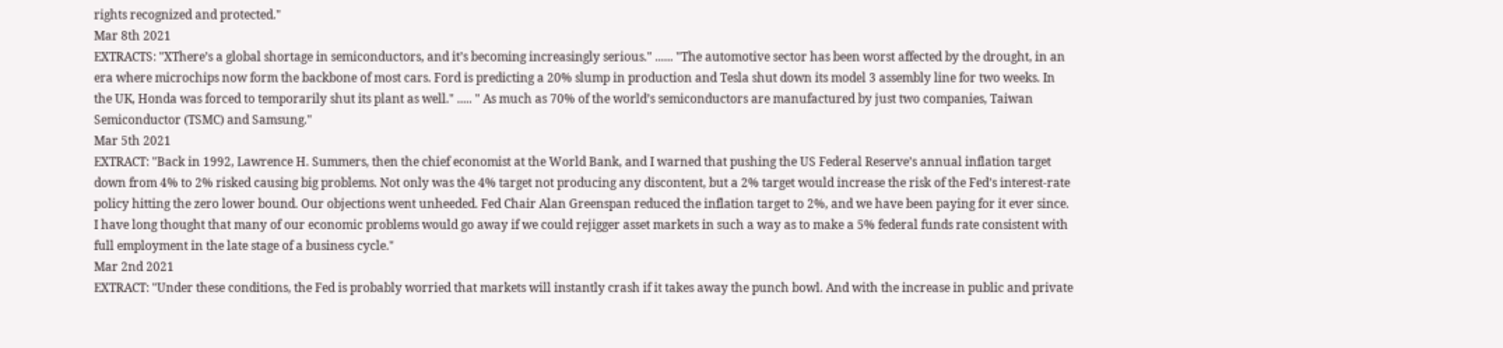rights recognized and protected."
Mar 8th 2021
EXTRACTS: "XThere’s a global shortage in semiconductors, and it’s becoming increasingly serious." ...... "The automotive sector has been worst affected by the drought, in an era where microchips now form the backbone of most cars. Ford is predicting a 20% slump in production and Tesla shut down its model 3 assembly line for two weeks. In the UK, Honda was forced to temporarily shut its plant as well." ..... " As much as 70% of the world’s semiconductors are manufactured by just two companies, Taiwan Semiconductor (TSMC) and Samsung."
Mar 5th 2021
EXTRACT: "Back in 1992, Lawrence H. Summers, then the chief economist at the World Bank, and I warned that pushing the US Federal Reserve’s annual inflation target down from 4% to 2% risked causing big problems. Not only was the 4% target not producing any discontent, but a 2% target would increase the risk of the Fed’s interest-rate policy hitting the zero lower bound. Our objections went unheeded. Fed Chair Alan Greenspan reduced the inflation target to 2%, and we have been paying for it ever since. I have long thought that many of our economic problems would go away if we could rejigger asset markets in such a way as to make a 5% federal funds rate consistent with full employment in the late stage of a business cycle."
Mar 2nd 2021
EXTRACT: "Under these conditions, the Fed is probably worried that markets will instantly crash if it takes away the punch bowl. And with the increase in public and private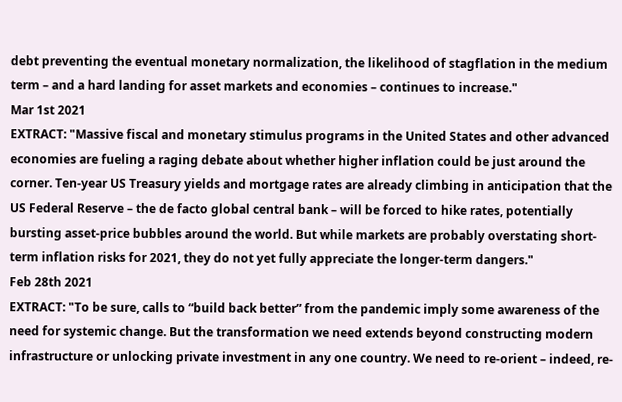debt preventing the eventual monetary normalization, the likelihood of stagflation in the medium term – and a hard landing for asset markets and economies – continues to increase."
Mar 1st 2021
EXTRACT: "Massive fiscal and monetary stimulus programs in the United States and other advanced economies are fueling a raging debate about whether higher inflation could be just around the corner. Ten-year US Treasury yields and mortgage rates are already climbing in anticipation that the US Federal Reserve – the de facto global central bank – will be forced to hike rates, potentially bursting asset-price bubbles around the world. But while markets are probably overstating short-term inflation risks for 2021, they do not yet fully appreciate the longer-term dangers."
Feb 28th 2021
EXTRACT: "To be sure, calls to “build back better” from the pandemic imply some awareness of the need for systemic change. But the transformation we need extends beyond constructing modern infrastructure or unlocking private investment in any one country. We need to re-orient – indeed, re-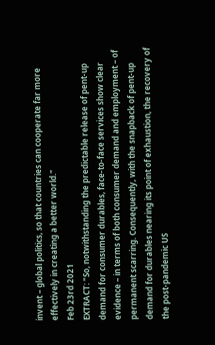invent – global politics, so that countries can cooperate far more effectively in creating a better world."
Feb 23rd 2021
EXTRACT: "So, notwithstanding the predictable release of pent-up demand for consumer durables, face-to-face services show clear evidence – in terms of both consumer demand and employment – of permanent scarring. Consequently, with the snapback of pent-up demand for durables nearing its point of exhaustion, the recovery of the post-pandemic US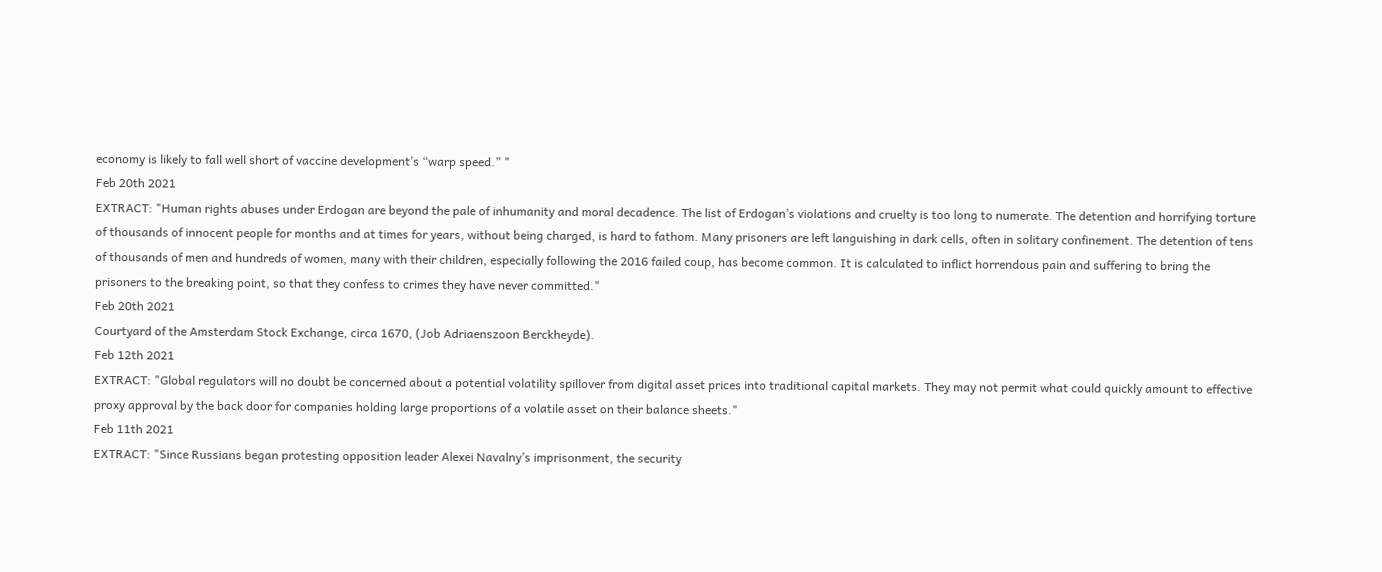economy is likely to fall well short of vaccine development’s “warp speed.” "
Feb 20th 2021
EXTRACT: "Human rights abuses under Erdogan are beyond the pale of inhumanity and moral decadence. The list of Erdogan’s violations and cruelty is too long to numerate. The detention and horrifying torture of thousands of innocent people for months and at times for years, without being charged, is hard to fathom. Many prisoners are left languishing in dark cells, often in solitary confinement. The detention of tens of thousands of men and hundreds of women, many with their children, especially following the 2016 failed coup, has become common. It is calculated to inflict horrendous pain and suffering to bring the prisoners to the breaking point, so that they confess to crimes they have never committed."
Feb 20th 2021
Courtyard of the Amsterdam Stock Exchange, circa 1670, (Job Adriaenszoon Berckheyde).
Feb 12th 2021
EXTRACT: "Global regulators will no doubt be concerned about a potential volatility spillover from digital asset prices into traditional capital markets. They may not permit what could quickly amount to effective proxy approval by the back door for companies holding large proportions of a volatile asset on their balance sheets."
Feb 11th 2021
EXTRACT: "Since Russians began protesting opposition leader Alexei Navalny’s imprisonment, the security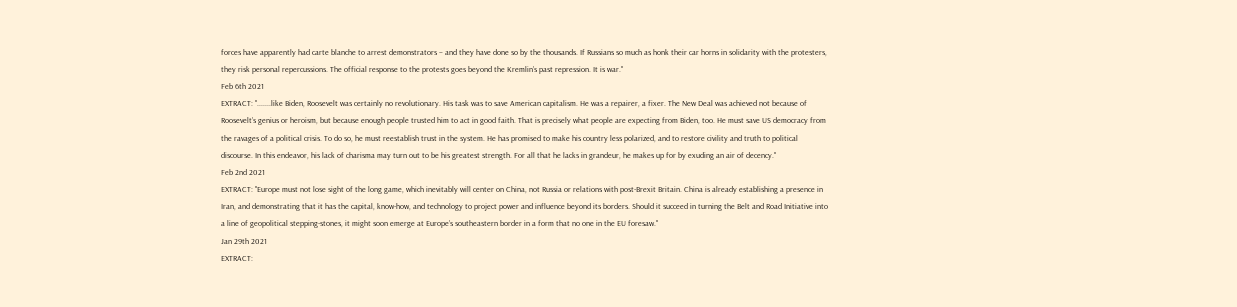forces have apparently had carte blanche to arrest demonstrators – and they have done so by the thousands. If Russians so much as honk their car horns in solidarity with the protesters, they risk personal repercussions. The official response to the protests goes beyond the Kremlin’s past repression. It is war."
Feb 6th 2021
EXTRACT: ".......like Biden, Roosevelt was certainly no revolutionary. His task was to save American capitalism. He was a repairer, a fixer. The New Deal was achieved not because of Roosevelt’s genius or heroism, but because enough people trusted him to act in good faith. That is precisely what people are expecting from Biden, too. He must save US democracy from the ravages of a political crisis. To do so, he must reestablish trust in the system. He has promised to make his country less polarized, and to restore civility and truth to political discourse. In this endeavor, his lack of charisma may turn out to be his greatest strength. For all that he lacks in grandeur, he makes up for by exuding an air of decency."
Feb 2nd 2021
EXTRACT: "Europe must not lose sight of the long game, which inevitably will center on China, not Russia or relations with post-Brexit Britain. China is already establishing a presence in Iran, and demonstrating that it has the capital, know-how, and technology to project power and influence beyond its borders. Should it succeed in turning the Belt and Road Initiative into a line of geopolitical stepping-stones, it might soon emerge at Europe’s southeastern border in a form that no one in the EU foresaw."
Jan 29th 2021
EXTRACT: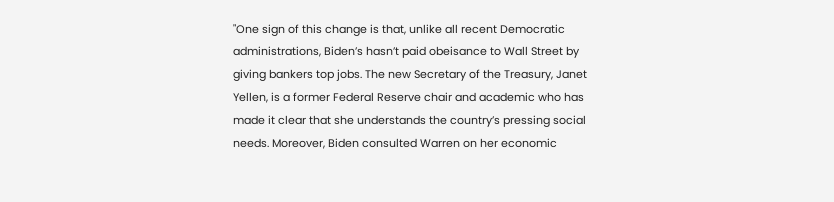"One sign of this change is that, unlike all recent Democratic administrations, Biden’s hasn’t paid obeisance to Wall Street by giving bankers top jobs. The new Secretary of the Treasury, Janet Yellen, is a former Federal Reserve chair and academic who has made it clear that she understands the country’s pressing social needs. Moreover, Biden consulted Warren on her economic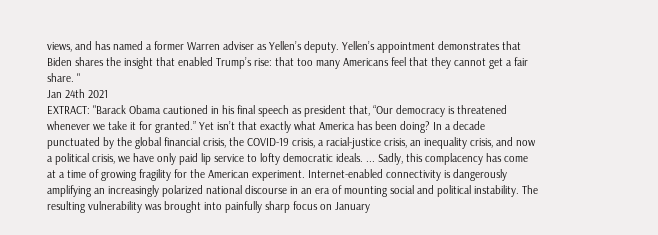views, and has named a former Warren adviser as Yellen’s deputy. Yellen’s appointment demonstrates that Biden shares the insight that enabled Trump’s rise: that too many Americans feel that they cannot get a fair share. "
Jan 24th 2021
EXTRACT: "Barack Obama cautioned in his final speech as president that, “Our democracy is threatened whenever we take it for granted.” Yet isn’t that exactly what America has been doing? In a decade punctuated by the global financial crisis, the COVID-19 crisis, a racial-justice crisis, an inequality crisis, and now a political crisis, we have only paid lip service to lofty democratic ideals. ... Sadly, this complacency has come at a time of growing fragility for the American experiment. Internet-enabled connectivity is dangerously amplifying an increasingly polarized national discourse in an era of mounting social and political instability. The resulting vulnerability was brought into painfully sharp focus on January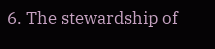6. The stewardship of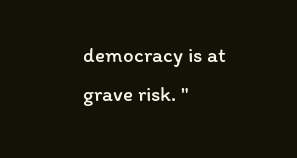democracy is at grave risk. "